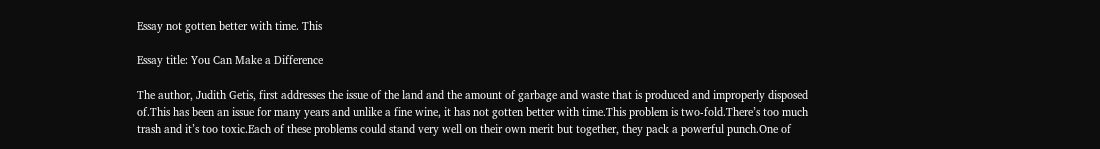Essay not gotten better with time. This

Essay title: You Can Make a Difference

The author, Judith Getis, first addresses the issue of the land and the amount of garbage and waste that is produced and improperly disposed of.This has been an issue for many years and unlike a fine wine, it has not gotten better with time.This problem is two-fold.There’s too much trash and it’s too toxic.Each of these problems could stand very well on their own merit but together, they pack a powerful punch.One of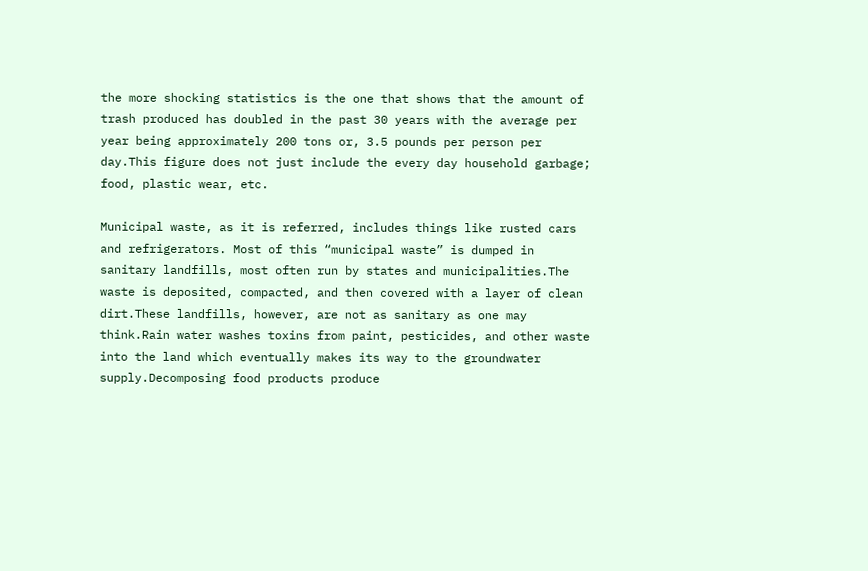the more shocking statistics is the one that shows that the amount of trash produced has doubled in the past 30 years with the average per year being approximately 200 tons or, 3.5 pounds per person per day.This figure does not just include the every day household garbage; food, plastic wear, etc.

Municipal waste, as it is referred, includes things like rusted cars and refrigerators. Most of this “municipal waste” is dumped in sanitary landfills, most often run by states and municipalities.The waste is deposited, compacted, and then covered with a layer of clean dirt.These landfills, however, are not as sanitary as one may think.Rain water washes toxins from paint, pesticides, and other waste into the land which eventually makes its way to the groundwater supply.Decomposing food products produce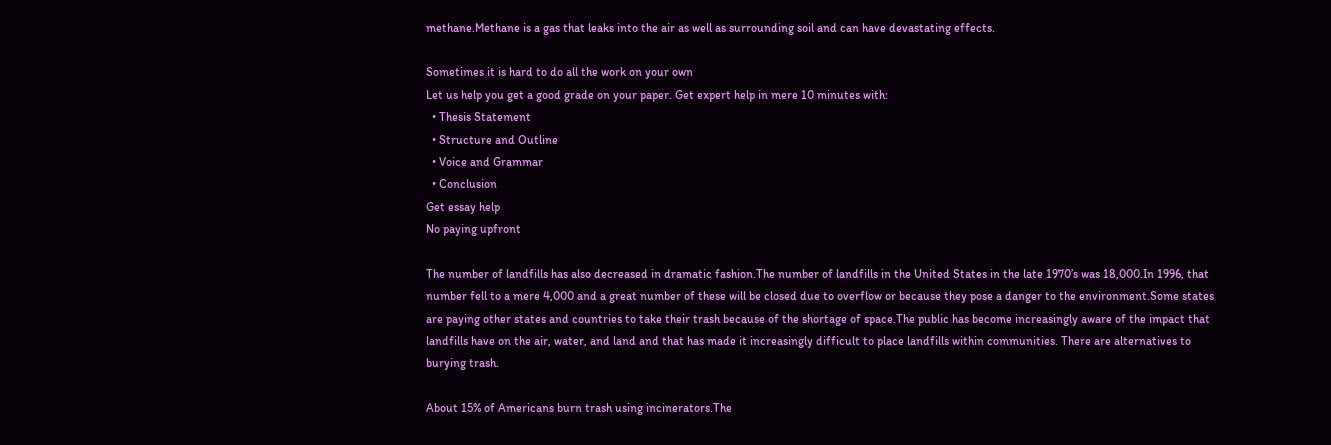methane.Methane is a gas that leaks into the air as well as surrounding soil and can have devastating effects.

Sometimes it is hard to do all the work on your own
Let us help you get a good grade on your paper. Get expert help in mere 10 minutes with:
  • Thesis Statement
  • Structure and Outline
  • Voice and Grammar
  • Conclusion
Get essay help
No paying upfront

The number of landfills has also decreased in dramatic fashion.The number of landfills in the United States in the late 1970’s was 18,000.In 1996, that number fell to a mere 4,000 and a great number of these will be closed due to overflow or because they pose a danger to the environment.Some states are paying other states and countries to take their trash because of the shortage of space.The public has become increasingly aware of the impact that landfills have on the air, water, and land and that has made it increasingly difficult to place landfills within communities. There are alternatives to burying trash.

About 15% of Americans burn trash using incinerators.The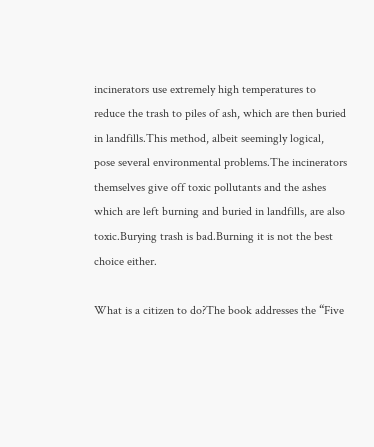incinerators use extremely high temperatures to reduce the trash to piles of ash, which are then buried in landfills.This method, albeit seemingly logical, pose several environmental problems.The incinerators themselves give off toxic pollutants and the ashes which are left burning and buried in landfills, are also toxic.Burying trash is bad.Burning it is not the best choice either.

What is a citizen to do?The book addresses the “Five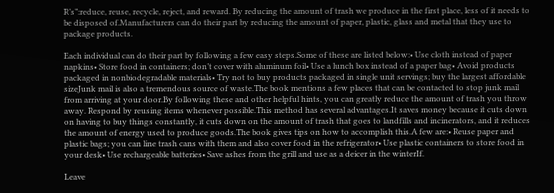R’s”:reduce, reuse, recycle, reject, and reward. By reducing the amount of trash we produce in the first place, less of it needs to be disposed of.Manufacturers can do their part by reducing the amount of paper, plastic, glass and metal that they use to package products.

Each individual can do their part by following a few easy steps.Some of these are listed below:• Use cloth instead of paper napkins• Store food in containers; don’t cover with aluminum foil• Use a lunch box instead of a paper bag• Avoid products packaged in nonbiodegradable materials• Try not to buy products packaged in single unit servings; buy the largest affordable sizeJunk mail is also a tremendous source of waste.The book mentions a few places that can be contacted to stop junk mail from arriving at your door.By following these and other helpful hints, you can greatly reduce the amount of trash you throw away. Respond by reusing items whenever possible.This method has several advantages.It saves money because it cuts down on having to buy things constantly, it cuts down on the amount of trash that goes to landfills and incinerators, and it reduces the amount of energy used to produce goods.The book gives tips on how to accomplish this.A few are:• Reuse paper and plastic bags; you can line trash cans with them and also cover food in the refrigerator• Use plastic containers to store food in your desk• Use rechargeable batteries• Save ashes from the grill and use as a deicer in the winterIf.

Leave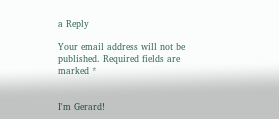a Reply

Your email address will not be published. Required fields are marked *


I'm Gerard!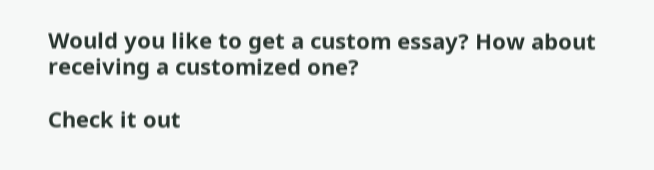Would you like to get a custom essay? How about receiving a customized one?

Check it out